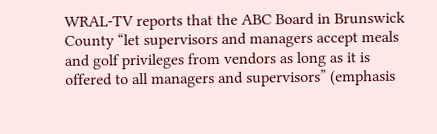WRAL-TV reports that the ABC Board in Brunswick County “let supervisors and managers accept meals and golf privileges from vendors as long as it is offered to all managers and supervisors” (emphasis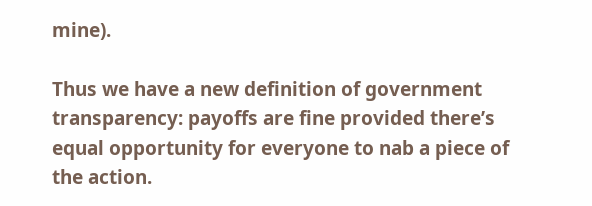mine).

Thus we have a new definition of government transparency: payoffs are fine provided there’s equal opportunity for everyone to nab a piece of the action.